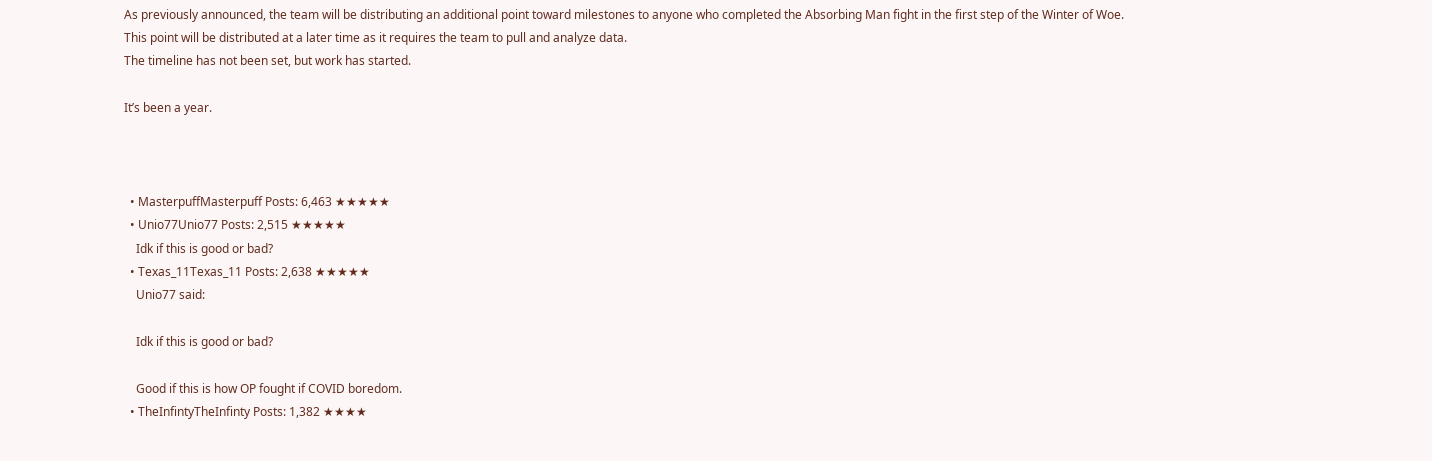As previously announced, the team will be distributing an additional point toward milestones to anyone who completed the Absorbing Man fight in the first step of the Winter of Woe.
This point will be distributed at a later time as it requires the team to pull and analyze data.
The timeline has not been set, but work has started.

It’s been a year.



  • MasterpuffMasterpuff Posts: 6,463 ★★★★★
  • Unio77Unio77 Posts: 2,515 ★★★★★
    Idk if this is good or bad?
  • Texas_11Texas_11 Posts: 2,638 ★★★★★
    Unio77 said:

    Idk if this is good or bad?

    Good if this is how OP fought if COVID boredom.
  • TheInfintyTheInfinty Posts: 1,382 ★★★★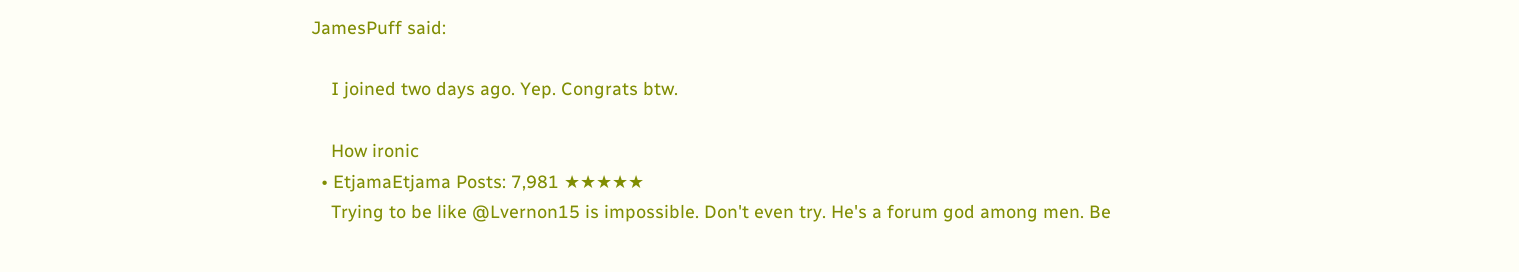JamesPuff said:

    I joined two days ago. Yep. Congrats btw.

    How ironic
  • EtjamaEtjama Posts: 7,981 ★★★★★
    Trying to be like @Lvernon15 is impossible. Don't even try. He's a forum god among men. Be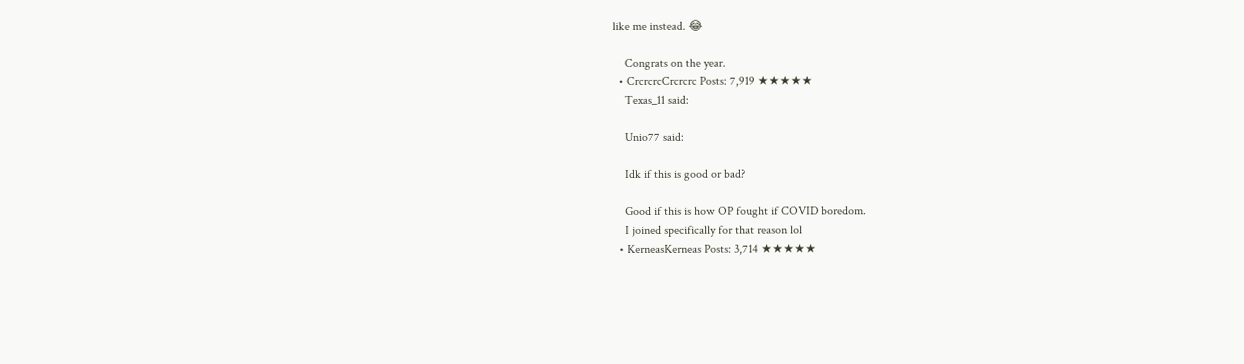like me instead. 😂

    Congrats on the year.
  • CrcrcrcCrcrcrc Posts: 7,919 ★★★★★
    Texas_11 said:

    Unio77 said:

    Idk if this is good or bad?

    Good if this is how OP fought if COVID boredom.
    I joined specifically for that reason lol
  • KerneasKerneas Posts: 3,714 ★★★★★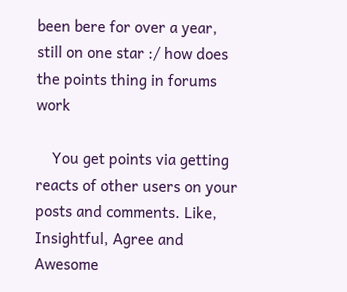been bere for over a year, still on one star :/ how does the points thing in forums work

    You get points via getting reacts of other users on your posts and comments. Like, Insightful, Agree and Awesome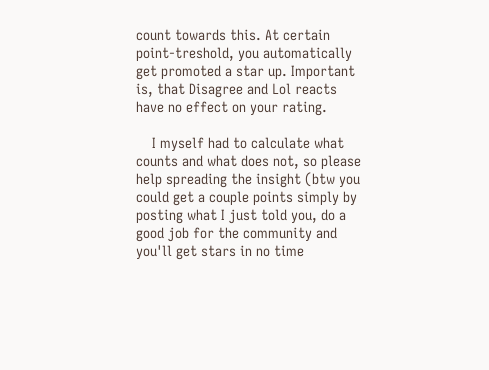count towards this. At certain point-treshold, you automatically get promoted a star up. Important is, that Disagree and Lol reacts have no effect on your rating.

    I myself had to calculate what counts and what does not, so please help spreading the insight (btw you could get a couple points simply by posting what I just told you, do a good job for the community and you'll get stars in no time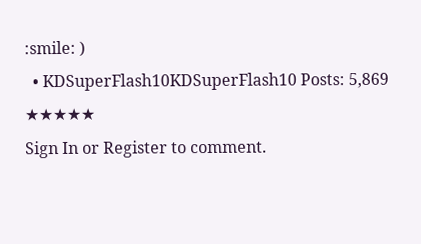:smile: )
  • KDSuperFlash10KDSuperFlash10 Posts: 5,869 ★★★★★
Sign In or Register to comment.